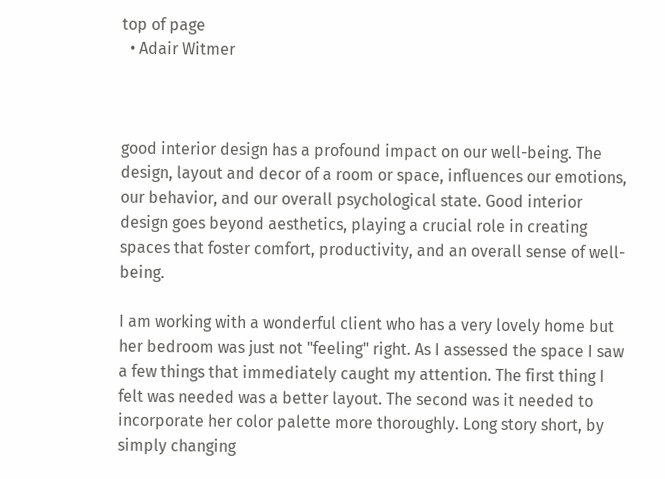top of page
  • Adair Witmer



good interior design has a profound impact on our well-being. The design, layout and decor of a room or space, influences our emotions, our behavior, and our overall psychological state. Good interior design goes beyond aesthetics, playing a crucial role in creating spaces that foster comfort, productivity, and an overall sense of well-being.

I am working with a wonderful client who has a very lovely home but her bedroom was just not "feeling" right. As I assessed the space I saw a few things that immediately caught my attention. The first thing I felt was needed was a better layout. The second was it needed to incorporate her color palette more thoroughly. Long story short, by simply changing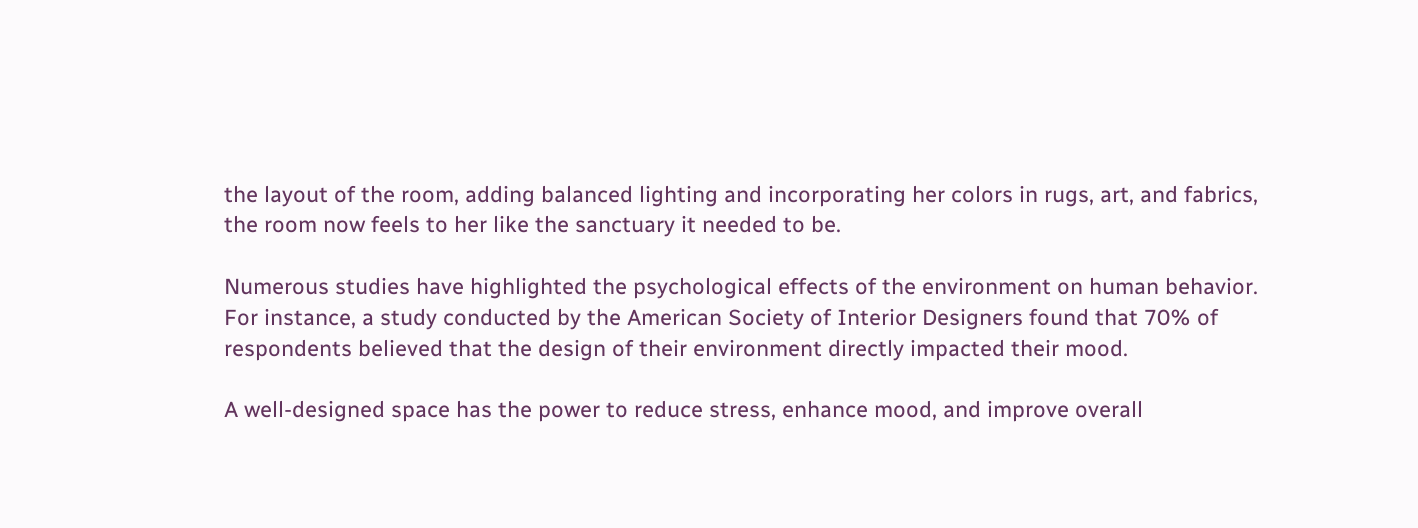the layout of the room, adding balanced lighting and incorporating her colors in rugs, art, and fabrics, the room now feels to her like the sanctuary it needed to be.

Numerous studies have highlighted the psychological effects of the environment on human behavior. For instance, a study conducted by the American Society of Interior Designers found that 70% of respondents believed that the design of their environment directly impacted their mood.

A well-designed space has the power to reduce stress, enhance mood, and improve overall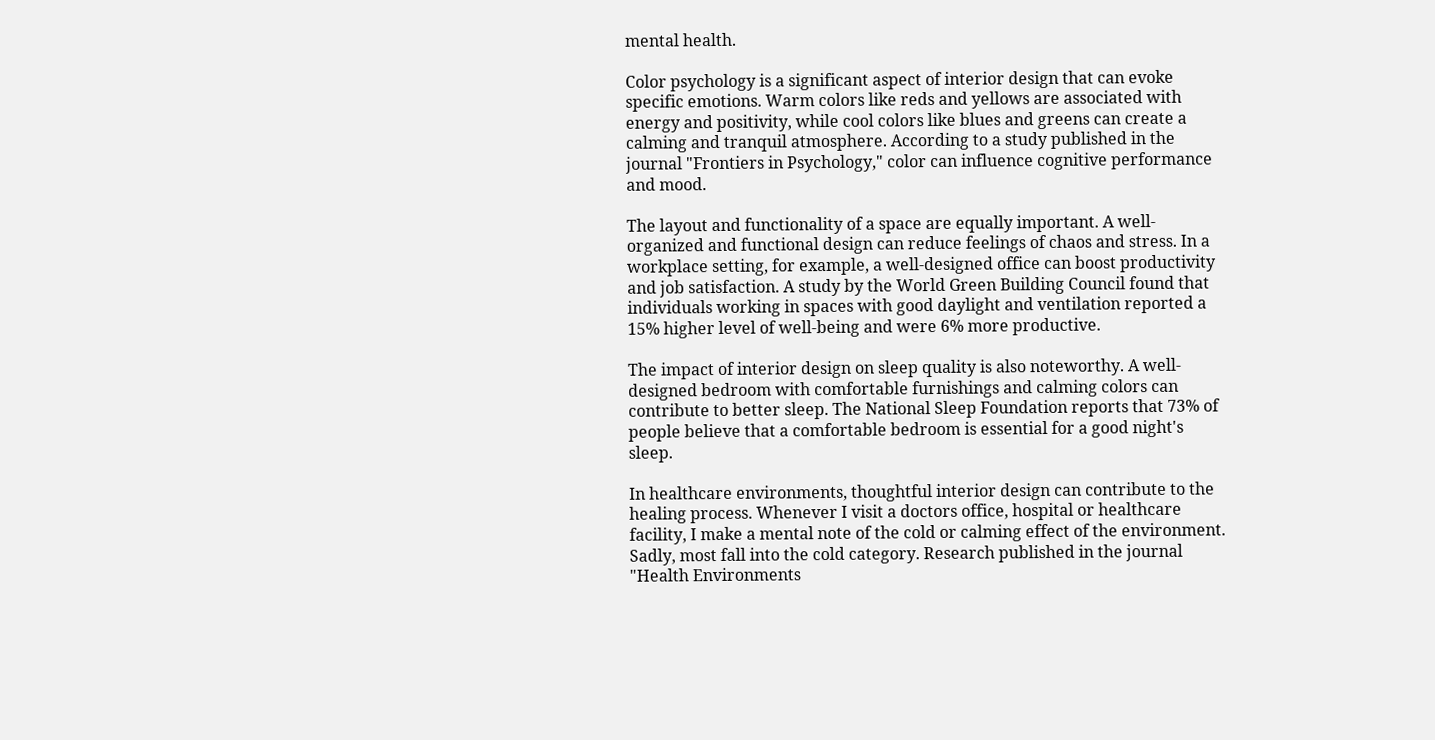mental health.

Color psychology is a significant aspect of interior design that can evoke specific emotions. Warm colors like reds and yellows are associated with energy and positivity, while cool colors like blues and greens can create a calming and tranquil atmosphere. According to a study published in the journal "Frontiers in Psychology," color can influence cognitive performance and mood.

The layout and functionality of a space are equally important. A well-organized and functional design can reduce feelings of chaos and stress. In a workplace setting, for example, a well-designed office can boost productivity and job satisfaction. A study by the World Green Building Council found that individuals working in spaces with good daylight and ventilation reported a 15% higher level of well-being and were 6% more productive.

The impact of interior design on sleep quality is also noteworthy. A well-designed bedroom with comfortable furnishings and calming colors can contribute to better sleep. The National Sleep Foundation reports that 73% of people believe that a comfortable bedroom is essential for a good night's sleep.

In healthcare environments, thoughtful interior design can contribute to the healing process. Whenever I visit a doctors office, hospital or healthcare facility, I make a mental note of the cold or calming effect of the environment. Sadly, most fall into the cold category. Research published in the journal "Health Environments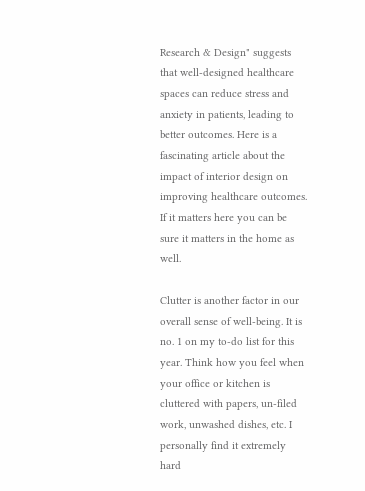Research & Design" suggests that well-designed healthcare spaces can reduce stress and anxiety in patients, leading to better outcomes. Here is a fascinating article about the impact of interior design on improving healthcare outcomes. If it matters here you can be sure it matters in the home as well.

Clutter is another factor in our overall sense of well-being. It is no. 1 on my to-do list for this year. Think how you feel when your office or kitchen is cluttered with papers, un-filed work, unwashed dishes, etc. I personally find it extremely hard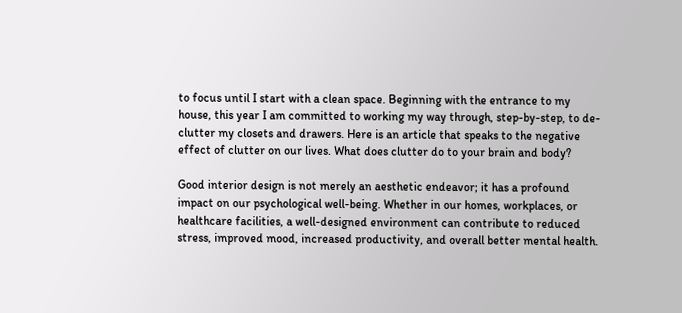to focus until I start with a clean space. Beginning with the entrance to my house, this year I am committed to working my way through, step-by-step, to de-clutter my closets and drawers. Here is an article that speaks to the negative effect of clutter on our lives. What does clutter do to your brain and body?

Good interior design is not merely an aesthetic endeavor; it has a profound impact on our psychological well-being. Whether in our homes, workplaces, or healthcare facilities, a well-designed environment can contribute to reduced stress, improved mood, increased productivity, and overall better mental health.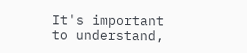It's important to understand,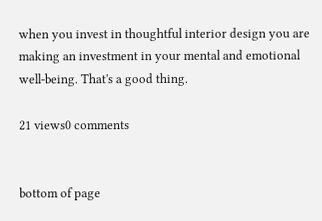when you invest in thoughtful interior design you are making an investment in your mental and emotional well-being. That's a good thing.

21 views0 comments


bottom of page